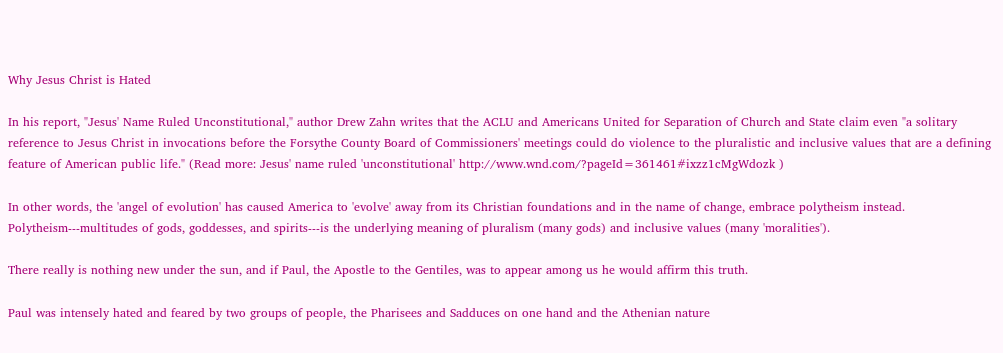Why Jesus Christ is Hated

In his report, "Jesus' Name Ruled Unconstitutional," author Drew Zahn writes that the ACLU and Americans United for Separation of Church and State claim even "a solitary reference to Jesus Christ in invocations before the Forsythe County Board of Commissioners' meetings could do violence to the pluralistic and inclusive values that are a defining feature of American public life." (Read more: Jesus' name ruled 'unconstitutional' http://www.wnd.com/?pageId=361461#ixzz1cMgWdozk )

In other words, the 'angel of evolution' has caused America to 'evolve' away from its Christian foundations and in the name of change, embrace polytheism instead. Polytheism---multitudes of gods, goddesses, and spirits---is the underlying meaning of pluralism (many gods) and inclusive values (many 'moralities').

There really is nothing new under the sun, and if Paul, the Apostle to the Gentiles, was to appear among us he would affirm this truth.

Paul was intensely hated and feared by two groups of people, the Pharisees and Sadduces on one hand and the Athenian nature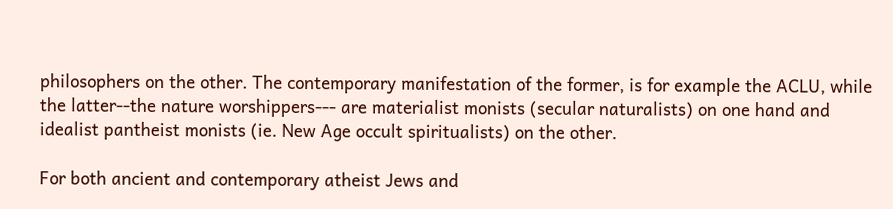philosophers on the other. The contemporary manifestation of the former, is for example the ACLU, while the latter--the nature worshippers--- are materialist monists (secular naturalists) on one hand and idealist pantheist monists (ie. New Age occult spiritualists) on the other.

For both ancient and contemporary atheist Jews and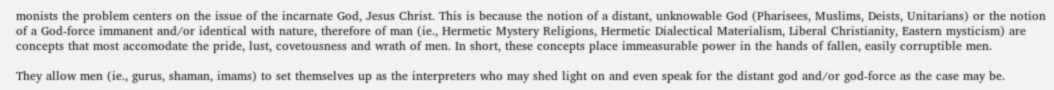monists the problem centers on the issue of the incarnate God, Jesus Christ. This is because the notion of a distant, unknowable God (Pharisees, Muslims, Deists, Unitarians) or the notion of a God-force immanent and/or identical with nature, therefore of man (ie., Hermetic Mystery Religions, Hermetic Dialectical Materialism, Liberal Christianity, Eastern mysticism) are concepts that most accomodate the pride, lust, covetousness and wrath of men. In short, these concepts place immeasurable power in the hands of fallen, easily corruptible men.

They allow men (ie., gurus, shaman, imams) to set themselves up as the interpreters who may shed light on and even speak for the distant god and/or god-force as the case may be.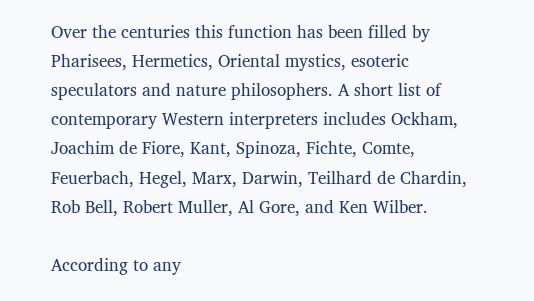Over the centuries this function has been filled by Pharisees, Hermetics, Oriental mystics, esoteric speculators and nature philosophers. A short list of contemporary Western interpreters includes Ockham, Joachim de Fiore, Kant, Spinoza, Fichte, Comte, Feuerbach, Hegel, Marx, Darwin, Teilhard de Chardin, Rob Bell, Robert Muller, Al Gore, and Ken Wilber.

According to any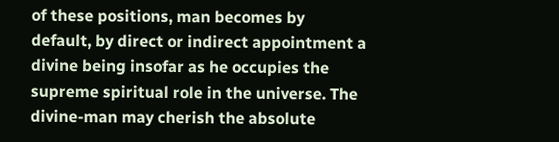of these positions, man becomes by default, by direct or indirect appointment a divine being insofar as he occupies the supreme spiritual role in the universe. The divine-man may cherish the absolute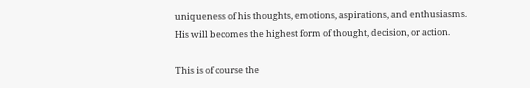uniqueness of his thoughts, emotions, aspirations, and enthusiasms. His will becomes the highest form of thought, decision, or action.

This is of course the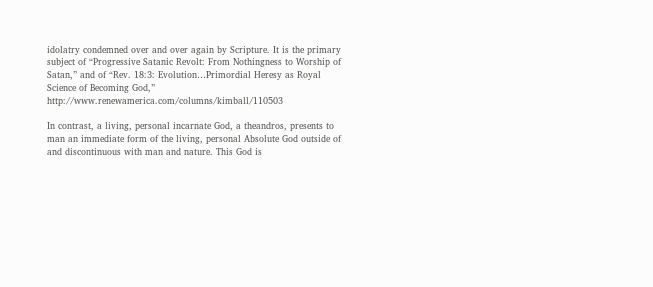idolatry condemned over and over again by Scripture. It is the primary subject of “Progressive Satanic Revolt: From Nothingness to Worship of Satan,” and of “Rev. 18:3: Evolution…Primordial Heresy as Royal Science of Becoming God,” http://www.renewamerica.com/columns/kimball/110503

In contrast, a living, personal incarnate God, a theandros, presents to man an immediate form of the living, personal Absolute God outside of and discontinuous with man and nature. This God is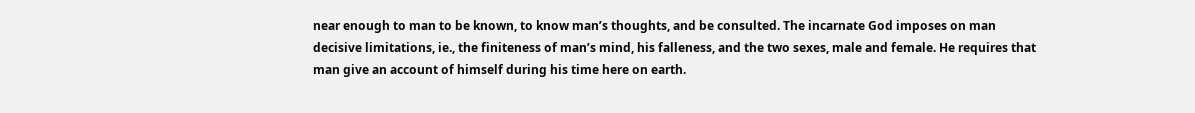near enough to man to be known, to know man’s thoughts, and be consulted. The incarnate God imposes on man decisive limitations, ie., the finiteness of man’s mind, his falleness, and the two sexes, male and female. He requires that man give an account of himself during his time here on earth.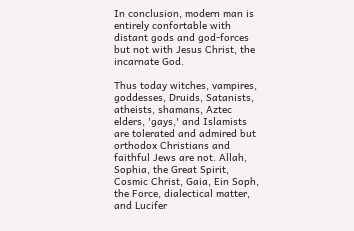In conclusion, modern man is entirely confortable with distant gods and god-forces but not with Jesus Christ, the incarnate God.

Thus today witches, vampires, goddesses, Druids, Satanists, atheists, shamans, Aztec elders, 'gays,' and Islamists are tolerated and admired but orthodox Christians and faithful Jews are not. Allah, Sophia, the Great Spirit, Cosmic Christ, Gaia, Ein Soph, the Force, dialectical matter, and Lucifer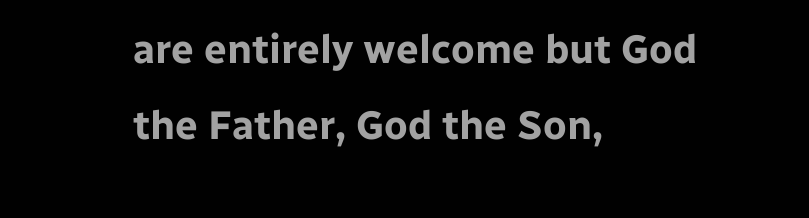are entirely welcome but God the Father, God the Son,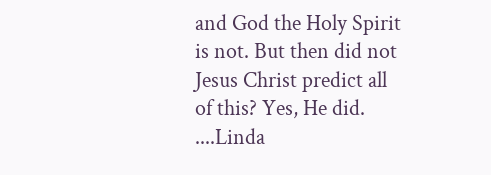and God the Holy Spirit is not. But then did not Jesus Christ predict all of this? Yes, He did. ....Linda